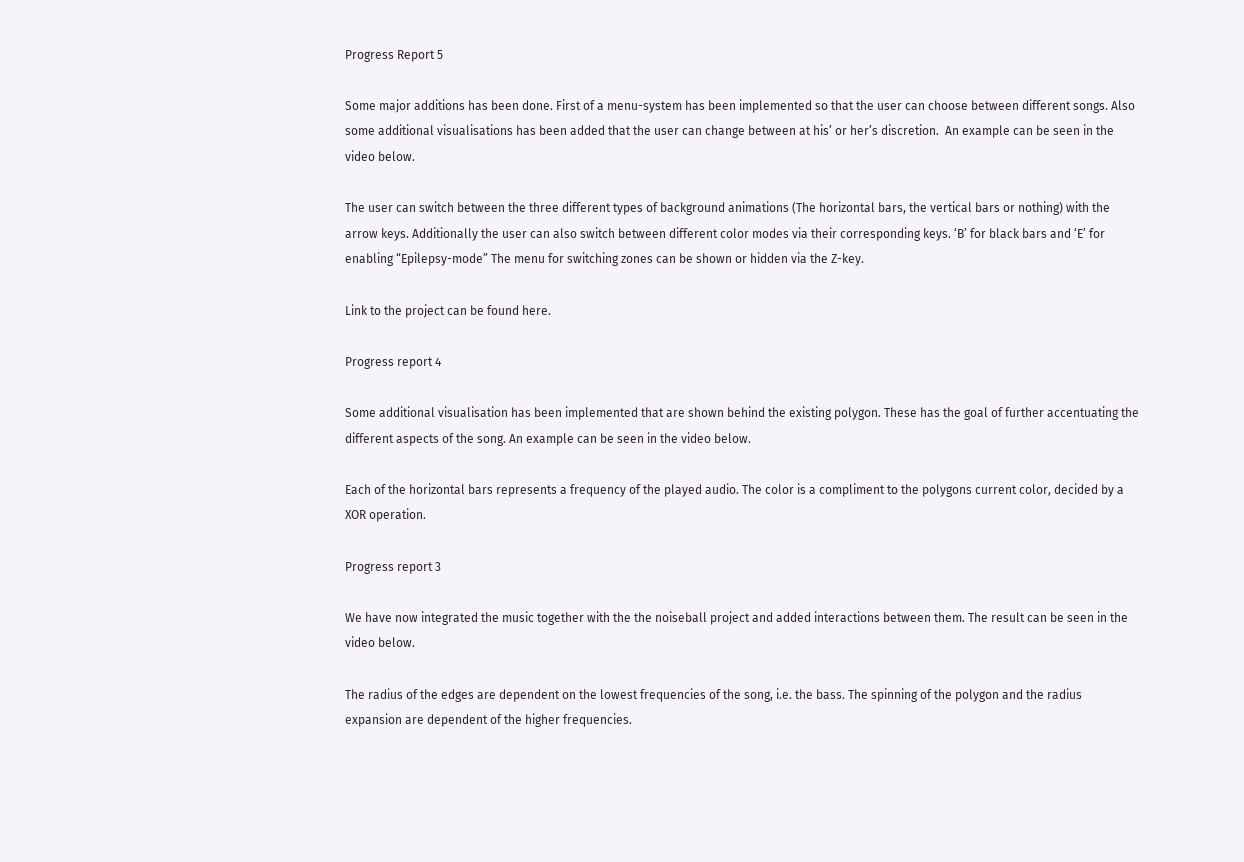Progress Report 5

Some major additions has been done. First of a menu-system has been implemented so that the user can choose between different songs. Also some additional visualisations has been added that the user can change between at his’ or her’s discretion.  An example can be seen in the video below.

The user can switch between the three different types of background animations (The horizontal bars, the vertical bars or nothing) with the arrow keys. Additionally the user can also switch between different color modes via their corresponding keys. ‘B’ for black bars and ‘E’ for enabling “Epilepsy-mode” The menu for switching zones can be shown or hidden via the Z-key.

Link to the project can be found here.

Progress report 4

Some additional visualisation has been implemented that are shown behind the existing polygon. These has the goal of further accentuating the different aspects of the song. An example can be seen in the video below.

Each of the horizontal bars represents a frequency of the played audio. The color is a compliment to the polygons current color, decided by a XOR operation.

Progress report 3

We have now integrated the music together with the the noiseball project and added interactions between them. The result can be seen in the video below.

The radius of the edges are dependent on the lowest frequencies of the song, i.e. the bass. The spinning of the polygon and the radius expansion are dependent of the higher frequencies.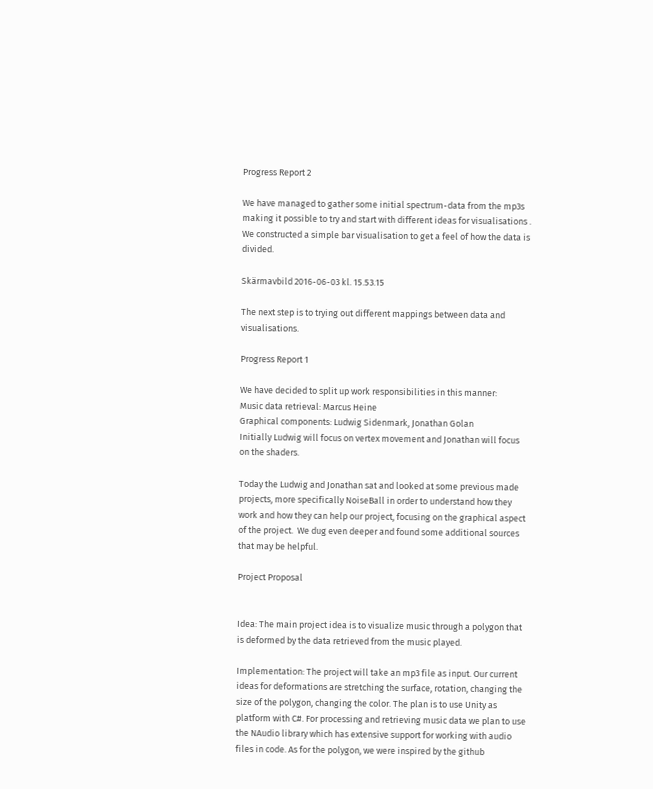Progress Report 2

We have managed to gather some initial spectrum-data from the mp3s making it possible to try and start with different ideas for visualisations . We constructed a simple bar visualisation to get a feel of how the data is divided.

Skärmavbild 2016-06-03 kl. 15.53.15

The next step is to trying out different mappings between data and visualisations.

Progress Report 1

We have decided to split up work responsibilities in this manner:
Music data retrieval: Marcus Heine
Graphical components: Ludwig Sidenmark, Jonathan Golan
Initially Ludwig will focus on vertex movement and Jonathan will focus on the shaders.

Today the Ludwig and Jonathan sat and looked at some previous made projects, more specifically NoiseBall in order to understand how they work and how they can help our project, focusing on the graphical aspect of the project.  We dug even deeper and found some additional sources that may be helpful.

Project Proposal


Idea: The main project idea is to visualize music through a polygon that is deformed by the data retrieved from the music played.

Implementation: The project will take an mp3 file as input. Our current ideas for deformations are stretching the surface, rotation, changing the size of the polygon, changing the color. The plan is to use Unity as platform with C#. For processing and retrieving music data we plan to use the NAudio library which has extensive support for working with audio files in code. As for the polygon, we were inspired by the github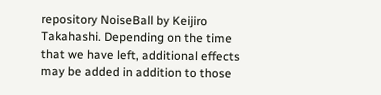repository NoiseBall by Keijiro Takahashi. Depending on the time that we have left, additional effects may be added in addition to those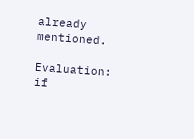already mentioned.

Evaluation: if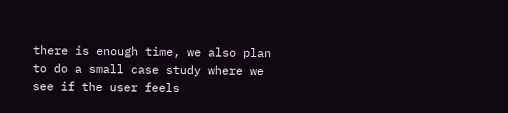there is enough time, we also plan to do a small case study where we see if the user feels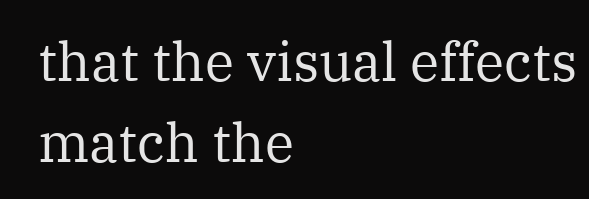that the visual effects match the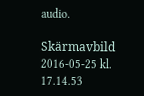audio.

Skärmavbild 2016-05-25 kl. 17.14.53